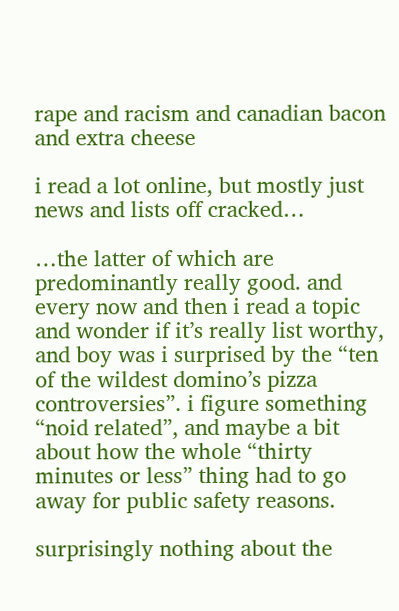rape and racism and canadian bacon and extra cheese

i read a lot online, but mostly just news and lists off cracked…

…the latter of which are predominantly really good. and every now and then i read a topic and wonder if it’s really list worthy, and boy was i surprised by the “ten of the wildest domino’s pizza controversies”. i figure something “noid related”, and maybe a bit about how the whole “thirty minutes or less” thing had to go away for public safety reasons.

surprisingly nothing about the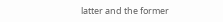latter and the former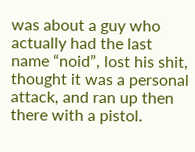was about a guy who actually had the last name “noid”, lost his shit, thought it was a personal attack, and ran up then there with a pistol.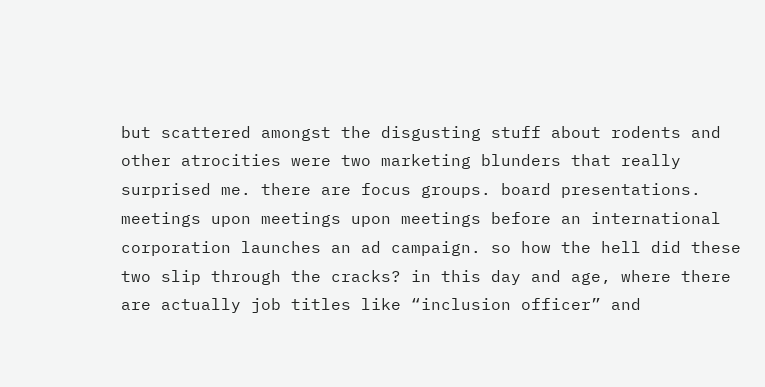but scattered amongst the disgusting stuff about rodents and other atrocities were two marketing blunders that really surprised me. there are focus groups. board presentations. meetings upon meetings upon meetings before an international corporation launches an ad campaign. so how the hell did these two slip through the cracks? in this day and age, where there are actually job titles like “inclusion officer” and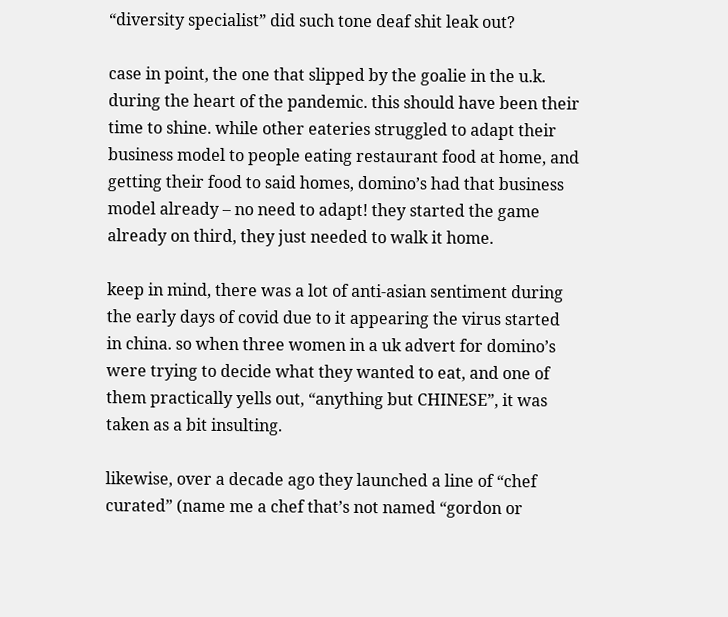“diversity specialist” did such tone deaf shit leak out?

case in point, the one that slipped by the goalie in the u.k. during the heart of the pandemic. this should have been their time to shine. while other eateries struggled to adapt their business model to people eating restaurant food at home, and getting their food to said homes, domino’s had that business model already – no need to adapt! they started the game already on third, they just needed to walk it home.

keep in mind, there was a lot of anti-asian sentiment during the early days of covid due to it appearing the virus started in china. so when three women in a uk advert for domino’s were trying to decide what they wanted to eat, and one of them practically yells out, “anything but CHINESE”, it was taken as a bit insulting.

likewise, over a decade ago they launched a line of “chef curated” (name me a chef that’s not named “gordon or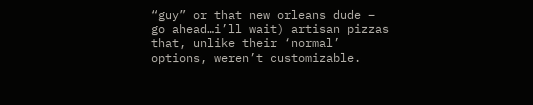“guy” or that new orleans dude – go ahead…i’ll wait) artisan pizzas that, unlike their ‘normal’ options, weren’t customizable.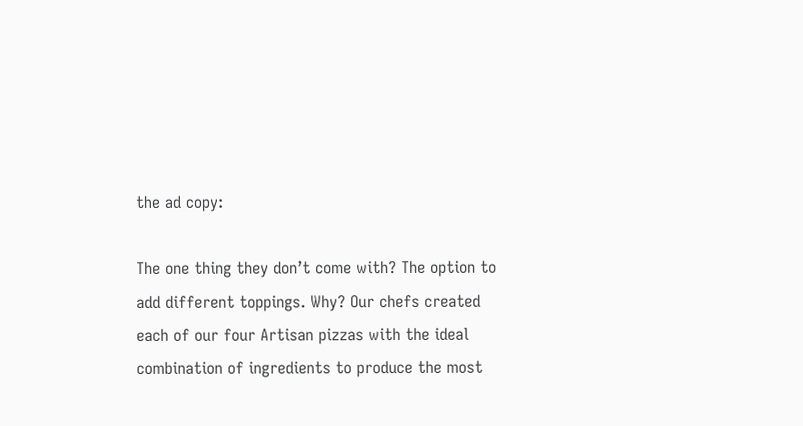the ad copy:

The one thing they don’t come with? The option to add different toppings. Why? Our chefs created each of our four Artisan pizzas with the ideal combination of ingredients to produce the most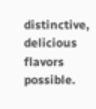distinctive, delicious flavors possible.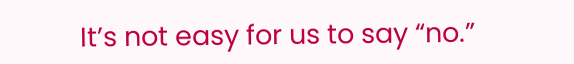It’s not easy for us to say “no.”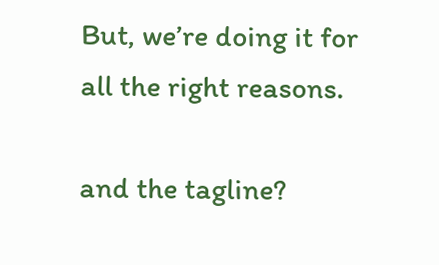But, we’re doing it for all the right reasons.

and the tagline?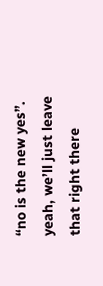“no is the new yes”. yeah, we’ll just leave that right there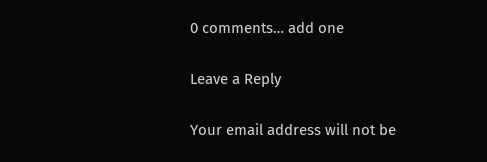0 comments… add one

Leave a Reply

Your email address will not be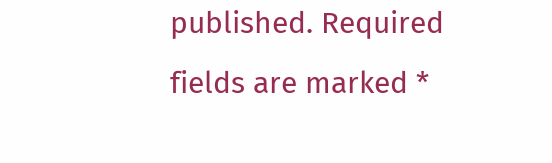published. Required fields are marked *